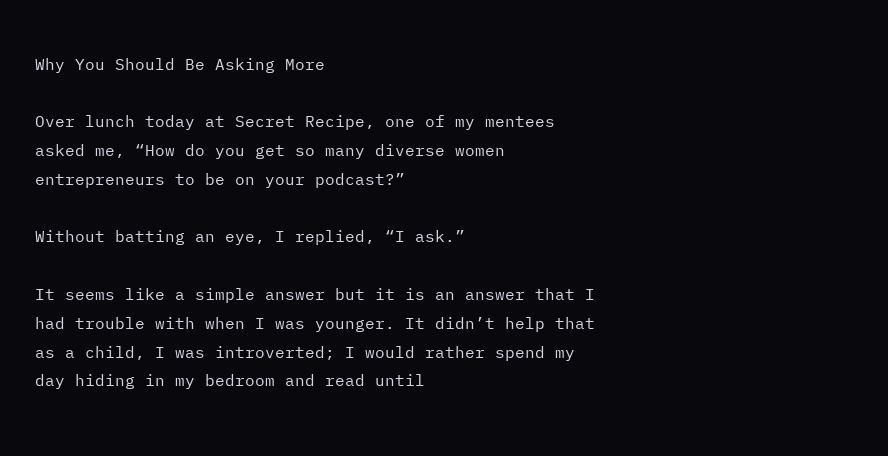Why You Should Be Asking More

Over lunch today at Secret Recipe, one of my mentees asked me, “How do you get so many diverse women entrepreneurs to be on your podcast?”

Without batting an eye, I replied, “I ask.”

It seems like a simple answer but it is an answer that I had trouble with when I was younger. It didn’t help that as a child, I was introverted; I would rather spend my day hiding in my bedroom and read until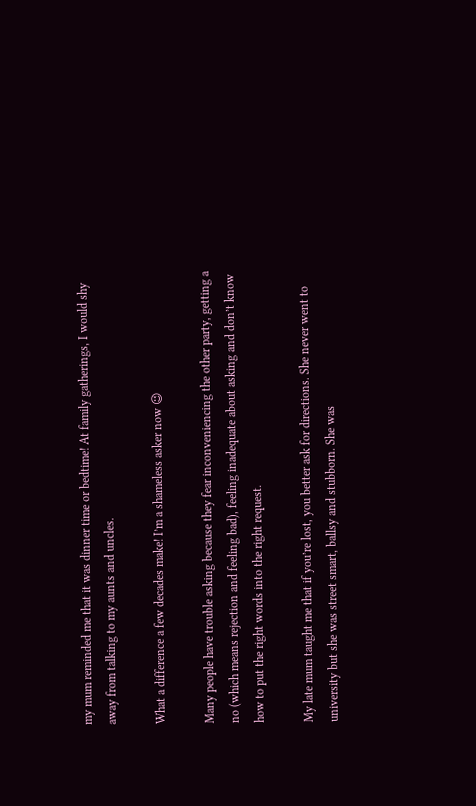my mum reminded me that it was dinner time or bedtime! At family gatherings, I would shy away from talking to my aunts and uncles.

What a difference a few decades make! I’m a shameless asker now 😉

Many people have trouble asking because they fear inconveniencing the other party, getting a no (which means rejection and feeling bad), feeling inadequate about asking and don’t know how to put the right words into the right request.

My late mum taught me that if you’re lost, you better ask for directions. She never went to university but she was street smart, ballsy and stubborn. She was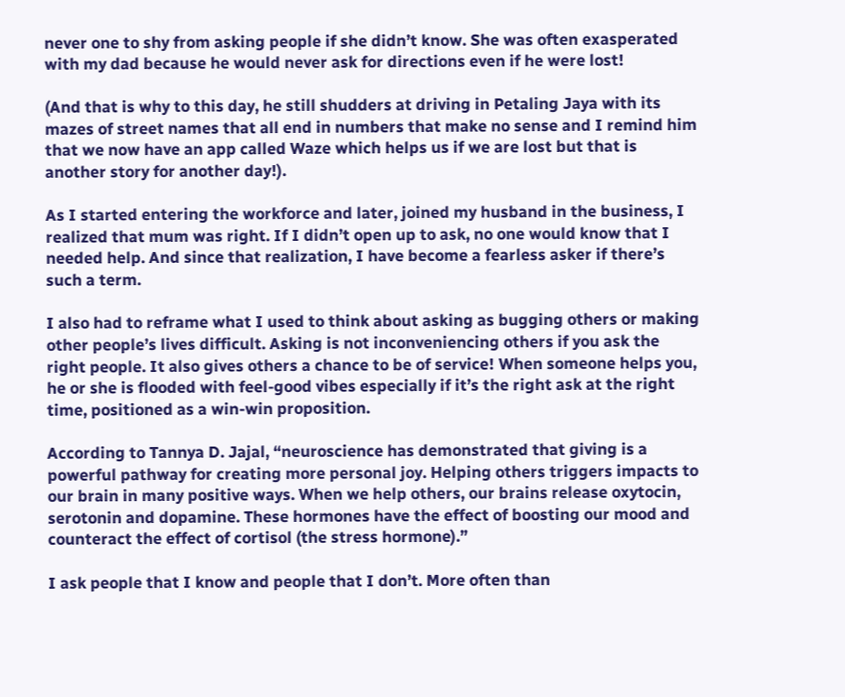never one to shy from asking people if she didn’t know. She was often exasperated with my dad because he would never ask for directions even if he were lost!

(And that is why to this day, he still shudders at driving in Petaling Jaya with its mazes of street names that all end in numbers that make no sense and I remind him that we now have an app called Waze which helps us if we are lost but that is another story for another day!).

As I started entering the workforce and later, joined my husband in the business, I realized that mum was right. If I didn’t open up to ask, no one would know that I needed help. And since that realization, I have become a fearless asker if there’s such a term.

I also had to reframe what I used to think about asking as bugging others or making other people’s lives difficult. Asking is not inconveniencing others if you ask the right people. It also gives others a chance to be of service! When someone helps you, he or she is flooded with feel-good vibes especially if it’s the right ask at the right time, positioned as a win-win proposition.

According to Tannya D. Jajal, “neuroscience has demonstrated that giving is a powerful pathway for creating more personal joy. Helping others triggers impacts to our brain in many positive ways. When we help others, our brains release oxytocin, serotonin and dopamine. These hormones have the effect of boosting our mood and counteract the effect of cortisol (the stress hormone).”

I ask people that I know and people that I don’t. More often than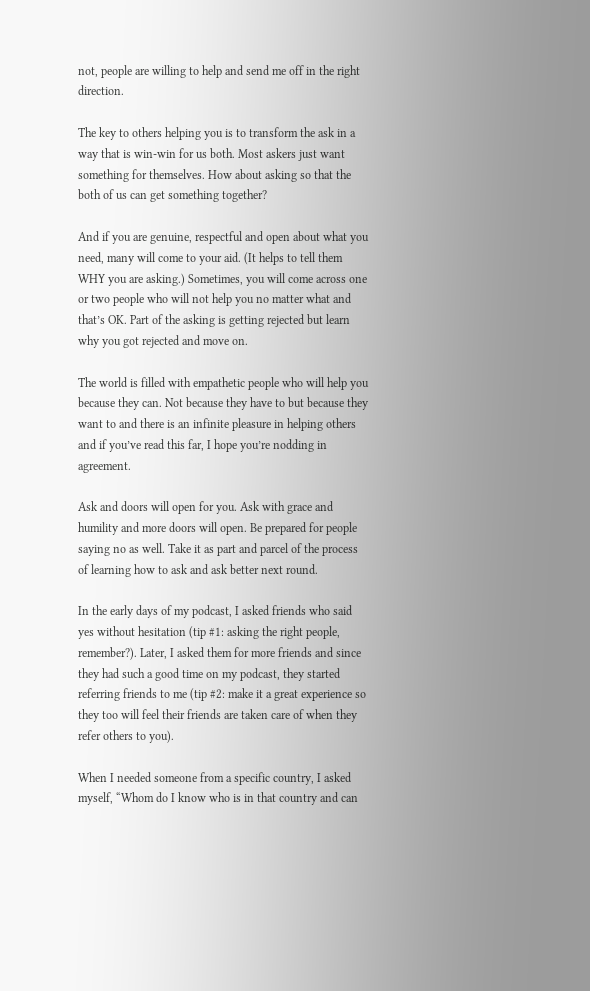not, people are willing to help and send me off in the right direction.

The key to others helping you is to transform the ask in a way that is win-win for us both. Most askers just want something for themselves. How about asking so that the both of us can get something together?

And if you are genuine, respectful and open about what you need, many will come to your aid. (It helps to tell them WHY you are asking.) Sometimes, you will come across one or two people who will not help you no matter what and that’s OK. Part of the asking is getting rejected but learn why you got rejected and move on.

The world is filled with empathetic people who will help you because they can. Not because they have to but because they want to and there is an infinite pleasure in helping others and if you’ve read this far, I hope you’re nodding in agreement.

Ask and doors will open for you. Ask with grace and humility and more doors will open. Be prepared for people saying no as well. Take it as part and parcel of the process of learning how to ask and ask better next round.

In the early days of my podcast, I asked friends who said yes without hesitation (tip #1: asking the right people, remember?). Later, I asked them for more friends and since they had such a good time on my podcast, they started referring friends to me (tip #2: make it a great experience so they too will feel their friends are taken care of when they refer others to you).

When I needed someone from a specific country, I asked myself, “Whom do I know who is in that country and can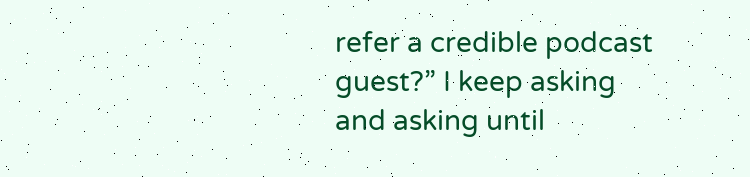refer a credible podcast guest?” I keep asking and asking until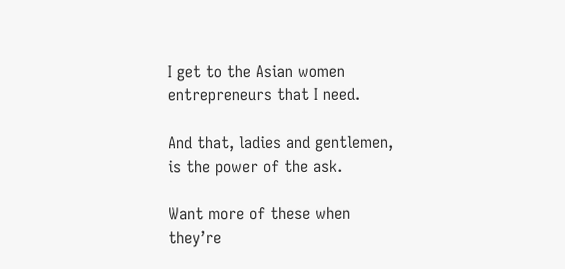I get to the Asian women entrepreneurs that I need.

And that, ladies and gentlemen, is the power of the ask.

Want more of these when they’re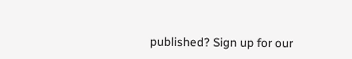published? Sign up for our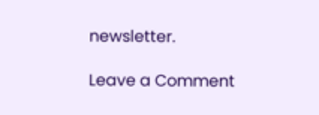newsletter.

Leave a Comment